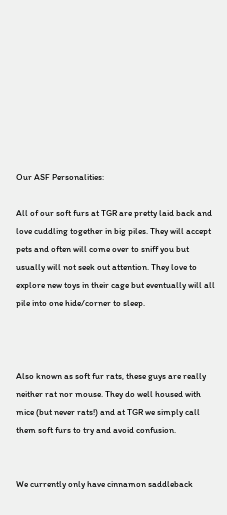Our ASF Personalities:

All of our soft furs at TGR are pretty laid back and love cuddling together in big piles. They will accept pets and often will come over to sniff you but usually will not seek out attention. They love to explore new toys in their cage but eventually will all pile into one hide/corner to sleep.



Also known as soft fur rats, these guys are really neither rat nor mouse. They do well housed with mice (but never rats!) and at TGR we simply call them soft furs to try and avoid confusion.


We currently only have cinnamon saddleback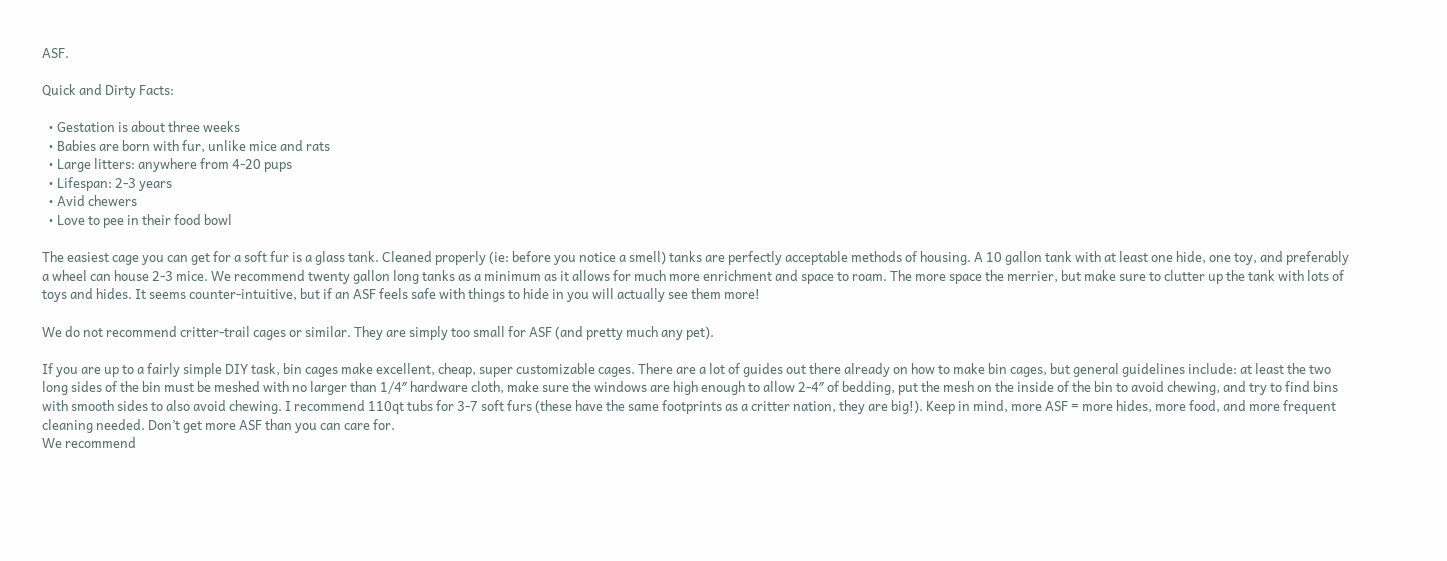ASF.

Quick and Dirty Facts:

  • Gestation is about three weeks
  • Babies are born with fur, unlike mice and rats
  • Large litters: anywhere from 4-20 pups
  • Lifespan: 2-3 years
  • Avid chewers
  • Love to pee in their food bowl

The easiest cage you can get for a soft fur is a glass tank. Cleaned properly (ie: before you notice a smell) tanks are perfectly acceptable methods of housing. A 10 gallon tank with at least one hide, one toy, and preferably a wheel can house 2-3 mice. We recommend twenty gallon long tanks as a minimum as it allows for much more enrichment and space to roam. The more space the merrier, but make sure to clutter up the tank with lots of toys and hides. It seems counter-intuitive, but if an ASF feels safe with things to hide in you will actually see them more!

We do not recommend critter-trail cages or similar. They are simply too small for ASF (and pretty much any pet).

If you are up to a fairly simple DIY task, bin cages make excellent, cheap, super customizable cages. There are a lot of guides out there already on how to make bin cages, but general guidelines include: at least the two long sides of the bin must be meshed with no larger than 1/4″ hardware cloth, make sure the windows are high enough to allow 2-4″ of bedding, put the mesh on the inside of the bin to avoid chewing, and try to find bins with smooth sides to also avoid chewing. I recommend 110qt tubs for 3-7 soft furs (these have the same footprints as a critter nation, they are big!). Keep in mind, more ASF = more hides, more food, and more frequent cleaning needed. Don’t get more ASF than you can care for.
We recommend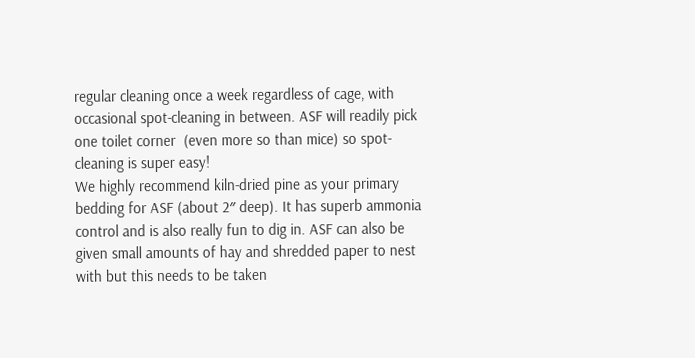regular cleaning once a week regardless of cage, with occasional spot-cleaning in between. ASF will readily pick one toilet corner  (even more so than mice) so spot-cleaning is super easy!
We highly recommend kiln-dried pine as your primary bedding for ASF (about 2″ deep). It has superb ammonia control and is also really fun to dig in. ASF can also be given small amounts of hay and shredded paper to nest with but this needs to be taken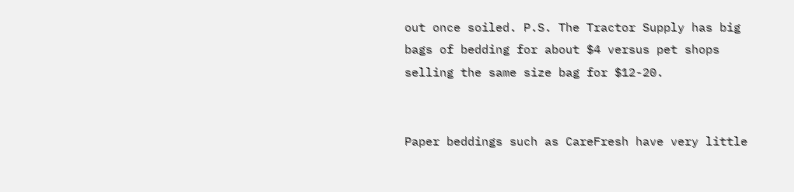out once soiled. P.S. The Tractor Supply has big bags of bedding for about $4 versus pet shops selling the same size bag for $12-20.


Paper beddings such as CareFresh have very little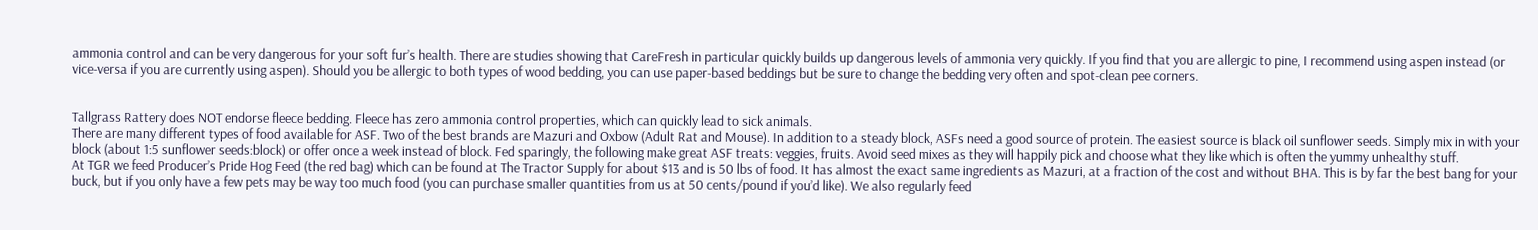ammonia control and can be very dangerous for your soft fur’s health. There are studies showing that CareFresh in particular quickly builds up dangerous levels of ammonia very quickly. If you find that you are allergic to pine, I recommend using aspen instead (or vice-versa if you are currently using aspen). Should you be allergic to both types of wood bedding, you can use paper-based beddings but be sure to change the bedding very often and spot-clean pee corners.


Tallgrass Rattery does NOT endorse fleece bedding. Fleece has zero ammonia control properties, which can quickly lead to sick animals.
There are many different types of food available for ASF. Two of the best brands are Mazuri and Oxbow (Adult Rat and Mouse). In addition to a steady block, ASFs need a good source of protein. The easiest source is black oil sunflower seeds. Simply mix in with your block (about 1:5 sunflower seeds:block) or offer once a week instead of block. Fed sparingly, the following make great ASF treats: veggies, fruits. Avoid seed mixes as they will happily pick and choose what they like which is often the yummy unhealthy stuff.
At TGR we feed Producer’s Pride Hog Feed (the red bag) which can be found at The Tractor Supply for about $13 and is 50 lbs of food. It has almost the exact same ingredients as Mazuri, at a fraction of the cost and without BHA. This is by far the best bang for your buck, but if you only have a few pets may be way too much food (you can purchase smaller quantities from us at 50 cents/pound if you’d like). We also regularly feed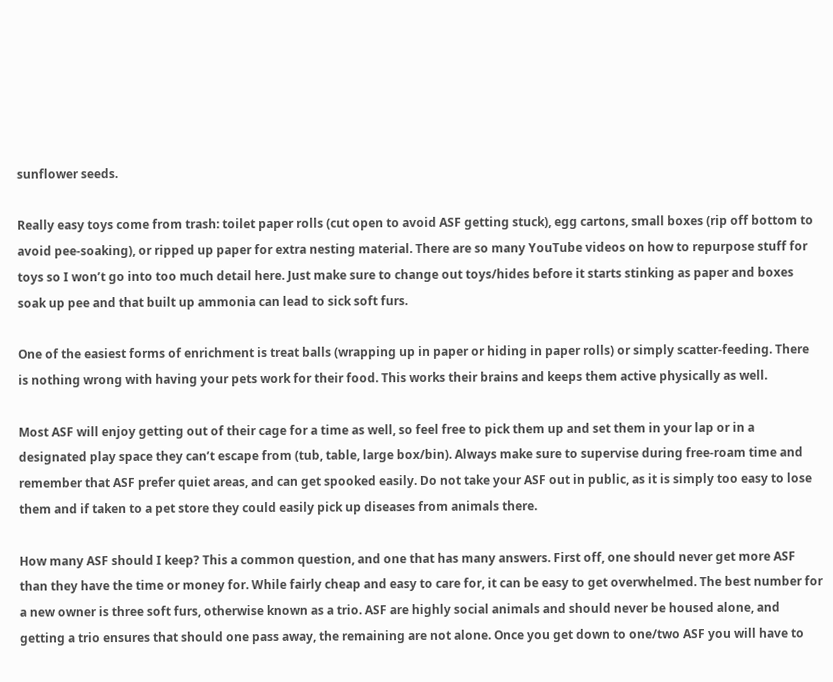sunflower seeds.

Really easy toys come from trash: toilet paper rolls (cut open to avoid ASF getting stuck), egg cartons, small boxes (rip off bottom to avoid pee-soaking), or ripped up paper for extra nesting material. There are so many YouTube videos on how to repurpose stuff for toys so I won’t go into too much detail here. Just make sure to change out toys/hides before it starts stinking as paper and boxes soak up pee and that built up ammonia can lead to sick soft furs.

One of the easiest forms of enrichment is treat balls (wrapping up in paper or hiding in paper rolls) or simply scatter-feeding. There is nothing wrong with having your pets work for their food. This works their brains and keeps them active physically as well.

Most ASF will enjoy getting out of their cage for a time as well, so feel free to pick them up and set them in your lap or in a designated play space they can’t escape from (tub, table, large box/bin). Always make sure to supervise during free-roam time and remember that ASF prefer quiet areas, and can get spooked easily. Do not take your ASF out in public, as it is simply too easy to lose them and if taken to a pet store they could easily pick up diseases from animals there.

How many ASF should I keep? This a common question, and one that has many answers. First off, one should never get more ASF than they have the time or money for. While fairly cheap and easy to care for, it can be easy to get overwhelmed. The best number for a new owner is three soft furs, otherwise known as a trio. ASF are highly social animals and should never be housed alone, and getting a trio ensures that should one pass away, the remaining are not alone. Once you get down to one/two ASF you will have to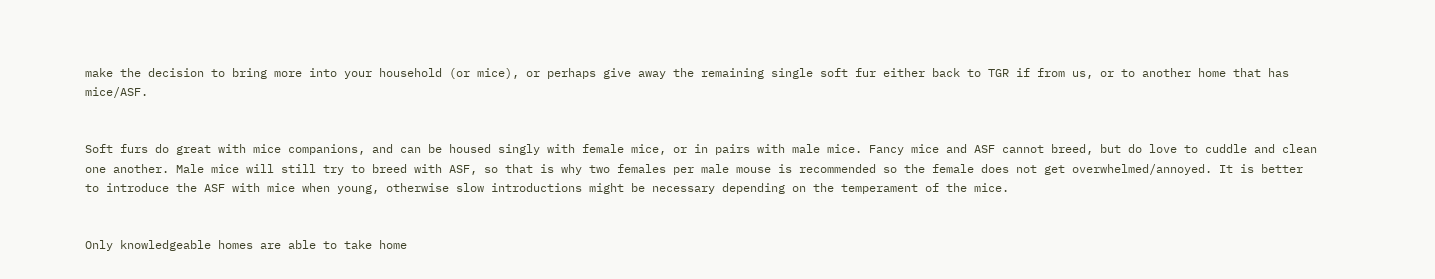make the decision to bring more into your household (or mice), or perhaps give away the remaining single soft fur either back to TGR if from us, or to another home that has mice/ASF.


Soft furs do great with mice companions, and can be housed singly with female mice, or in pairs with male mice. Fancy mice and ASF cannot breed, but do love to cuddle and clean one another. Male mice will still try to breed with ASF, so that is why two females per male mouse is recommended so the female does not get overwhelmed/annoyed. It is better to introduce the ASF with mice when young, otherwise slow introductions might be necessary depending on the temperament of the mice.


Only knowledgeable homes are able to take home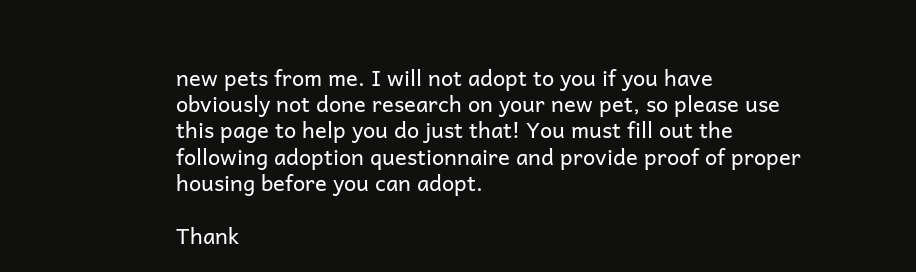new pets from me. I will not adopt to you if you have obviously not done research on your new pet, so please use this page to help you do just that! You must fill out the following adoption questionnaire and provide proof of proper housing before you can adopt.

Thank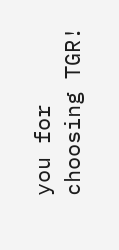you for choosing TGR!